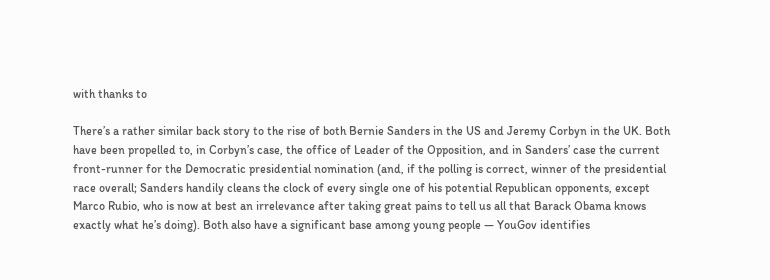with thanks to

There’s a rather similar back story to the rise of both Bernie Sanders in the US and Jeremy Corbyn in the UK. Both have been propelled to, in Corbyn’s case, the office of Leader of the Opposition, and in Sanders’ case the current front-runner for the Democratic presidential nomination (and, if the polling is correct, winner of the presidential race overall; Sanders handily cleans the clock of every single one of his potential Republican opponents, except Marco Rubio, who is now at best an irrelevance after taking great pains to tell us all that Barack Obama knows exactly what he’s doing). Both also have a significant base among young people — YouGov identifies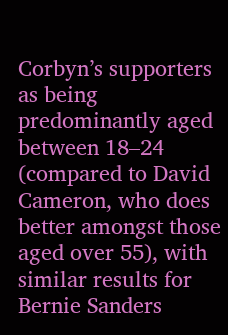Corbyn’s supporters as being predominantly aged between 18–24 (compared to David Cameron, who does better amongst those aged over 55), with similar results for Bernie Sanders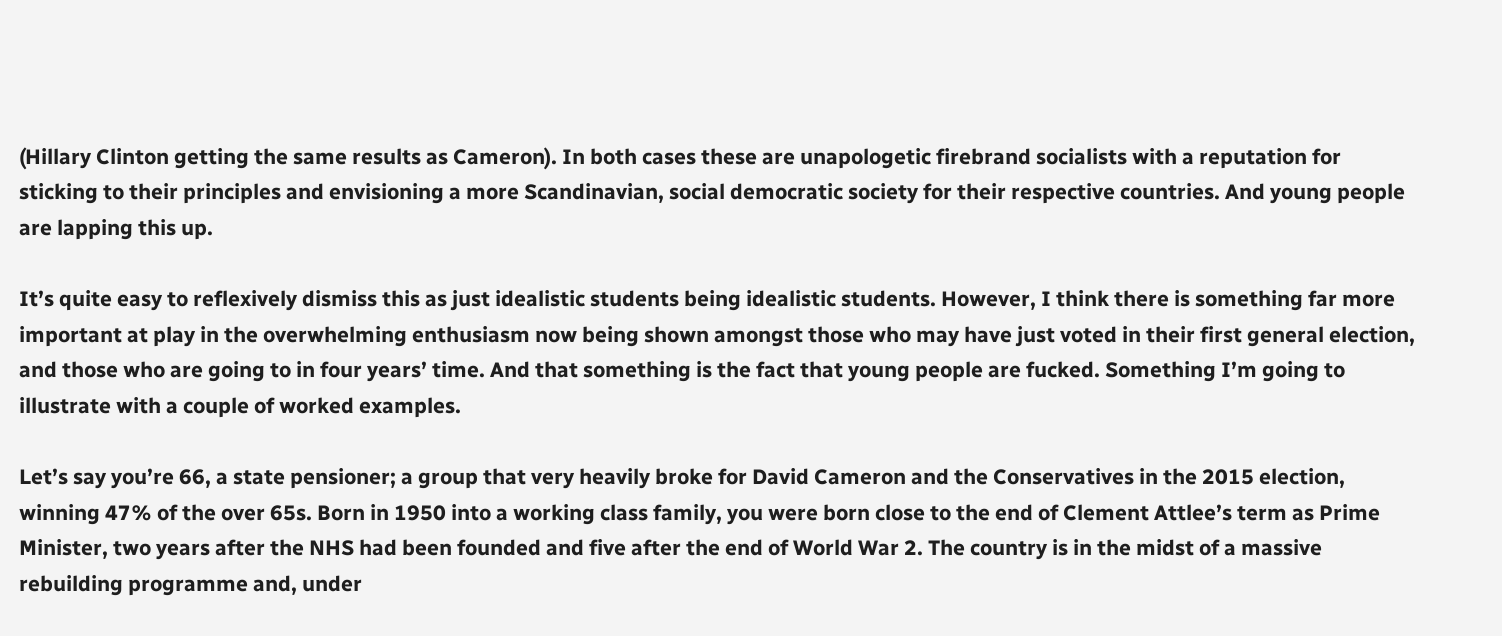(Hillary Clinton getting the same results as Cameron). In both cases these are unapologetic firebrand socialists with a reputation for sticking to their principles and envisioning a more Scandinavian, social democratic society for their respective countries. And young people are lapping this up.

It’s quite easy to reflexively dismiss this as just idealistic students being idealistic students. However, I think there is something far more important at play in the overwhelming enthusiasm now being shown amongst those who may have just voted in their first general election, and those who are going to in four years’ time. And that something is the fact that young people are fucked. Something I’m going to illustrate with a couple of worked examples.

Let’s say you’re 66, a state pensioner; a group that very heavily broke for David Cameron and the Conservatives in the 2015 election, winning 47% of the over 65s. Born in 1950 into a working class family, you were born close to the end of Clement Attlee’s term as Prime Minister, two years after the NHS had been founded and five after the end of World War 2. The country is in the midst of a massive rebuilding programme and, under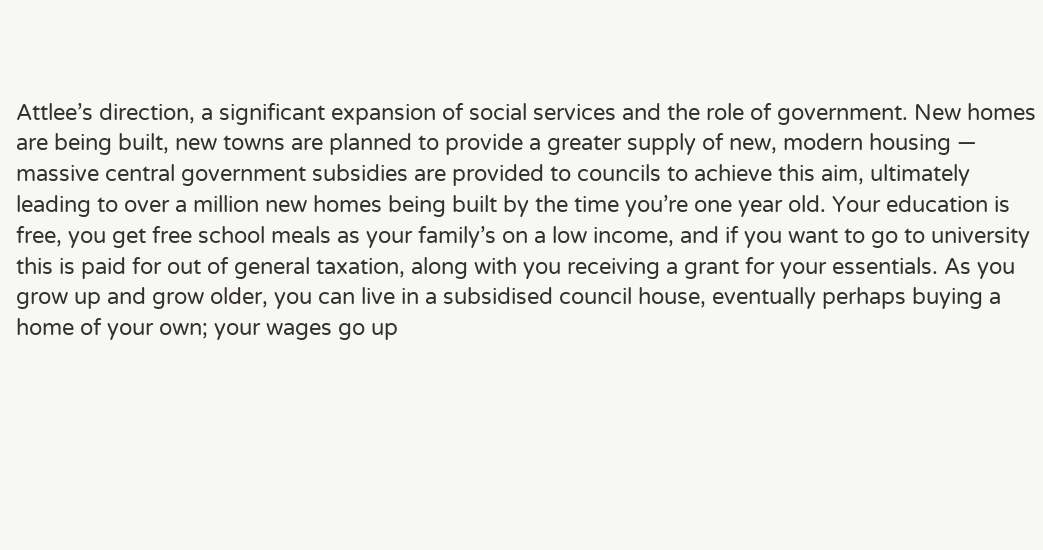Attlee’s direction, a significant expansion of social services and the role of government. New homes are being built, new towns are planned to provide a greater supply of new, modern housing — massive central government subsidies are provided to councils to achieve this aim, ultimately leading to over a million new homes being built by the time you’re one year old. Your education is free, you get free school meals as your family’s on a low income, and if you want to go to university this is paid for out of general taxation, along with you receiving a grant for your essentials. As you grow up and grow older, you can live in a subsidised council house, eventually perhaps buying a home of your own; your wages go up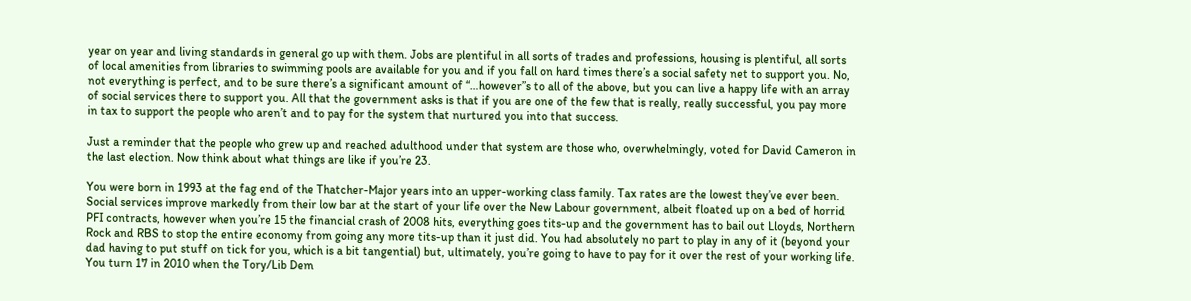year on year and living standards in general go up with them. Jobs are plentiful in all sorts of trades and professions, housing is plentiful, all sorts of local amenities from libraries to swimming pools are available for you and if you fall on hard times there’s a social safety net to support you. No, not everything is perfect, and to be sure there’s a significant amount of “…however”s to all of the above, but you can live a happy life with an array of social services there to support you. All that the government asks is that if you are one of the few that is really, really successful, you pay more in tax to support the people who aren’t and to pay for the system that nurtured you into that success.

Just a reminder that the people who grew up and reached adulthood under that system are those who, overwhelmingly, voted for David Cameron in the last election. Now think about what things are like if you’re 23.

You were born in 1993 at the fag end of the Thatcher-Major years into an upper-working class family. Tax rates are the lowest they’ve ever been. Social services improve markedly from their low bar at the start of your life over the New Labour government, albeit floated up on a bed of horrid PFI contracts, however when you’re 15 the financial crash of 2008 hits, everything goes tits-up and the government has to bail out Lloyds, Northern Rock and RBS to stop the entire economy from going any more tits-up than it just did. You had absolutely no part to play in any of it (beyond your dad having to put stuff on tick for you, which is a bit tangential) but, ultimately, you’re going to have to pay for it over the rest of your working life. You turn 17 in 2010 when the Tory/Lib Dem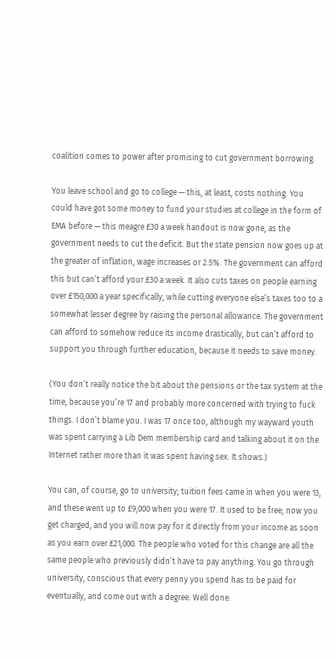coalition comes to power after promising to cut government borrowing.

You leave school and go to college — this, at least, costs nothing. You could have got some money to fund your studies at college in the form of EMA before — this meagre £30 a week handout is now gone, as the government needs to cut the deficit. But the state pension now goes up at the greater of inflation, wage increases or 2.5%. The government can afford this but can’t afford your £30 a week. It also cuts taxes on people earning over £150,000 a year specifically, while cutting everyone else’s taxes too to a somewhat lesser degree by raising the personal allowance. The government can afford to somehow reduce its income drastically, but can’t afford to support you through further education, because it needs to save money.

(You don’t really notice the bit about the pensions or the tax system at the time, because you’re 17 and probably more concerned with trying to fuck things. I don’t blame you. I was 17 once too, although my wayward youth was spent carrying a Lib Dem membership card and talking about it on the Internet rather more than it was spent having sex. It shows.)

You can, of course, go to university; tuition fees came in when you were 13, and these went up to £9,000 when you were 17. It used to be free; now you get charged, and you will now pay for it directly from your income as soon as you earn over £21,000. The people who voted for this change are all the same people who previously didn’t have to pay anything. You go through university, conscious that every penny you spend has to be paid for eventually, and come out with a degree. Well done.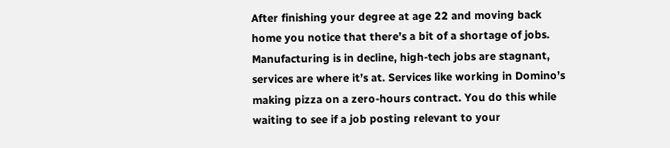After finishing your degree at age 22 and moving back home you notice that there’s a bit of a shortage of jobs. Manufacturing is in decline, high-tech jobs are stagnant, services are where it’s at. Services like working in Domino’s making pizza on a zero-hours contract. You do this while waiting to see if a job posting relevant to your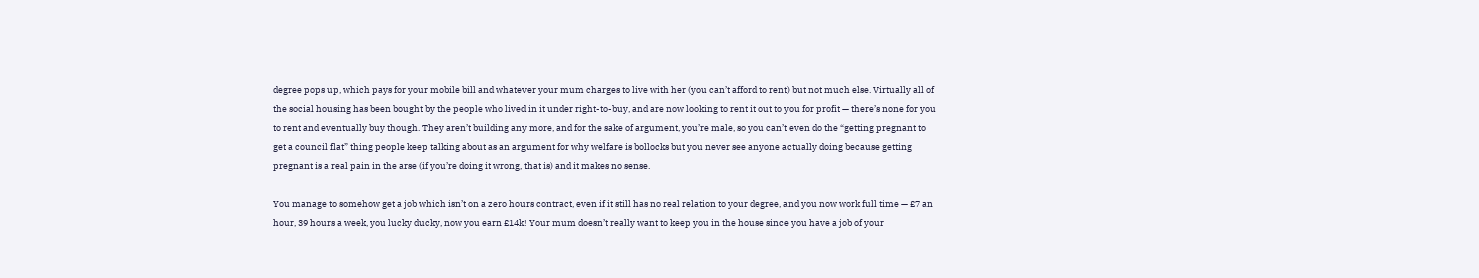degree pops up, which pays for your mobile bill and whatever your mum charges to live with her (you can’t afford to rent) but not much else. Virtually all of the social housing has been bought by the people who lived in it under right-to-buy, and are now looking to rent it out to you for profit — there’s none for you to rent and eventually buy though. They aren’t building any more, and for the sake of argument, you’re male, so you can’t even do the “getting pregnant to get a council flat” thing people keep talking about as an argument for why welfare is bollocks but you never see anyone actually doing because getting pregnant is a real pain in the arse (if you’re doing it wrong, that is) and it makes no sense.

You manage to somehow get a job which isn’t on a zero hours contract, even if it still has no real relation to your degree, and you now work full time — £7 an hour, 39 hours a week, you lucky ducky, now you earn £14k! Your mum doesn’t really want to keep you in the house since you have a job of your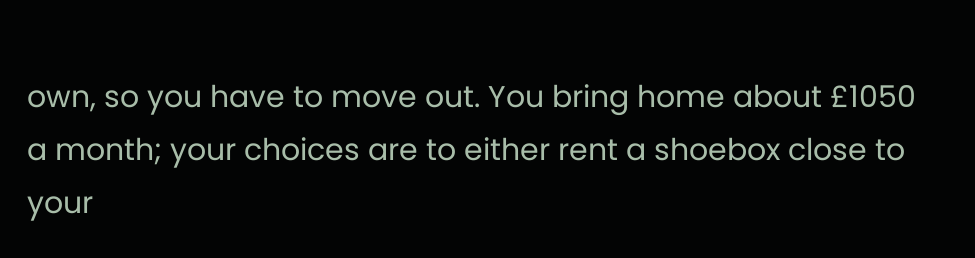own, so you have to move out. You bring home about £1050 a month; your choices are to either rent a shoebox close to your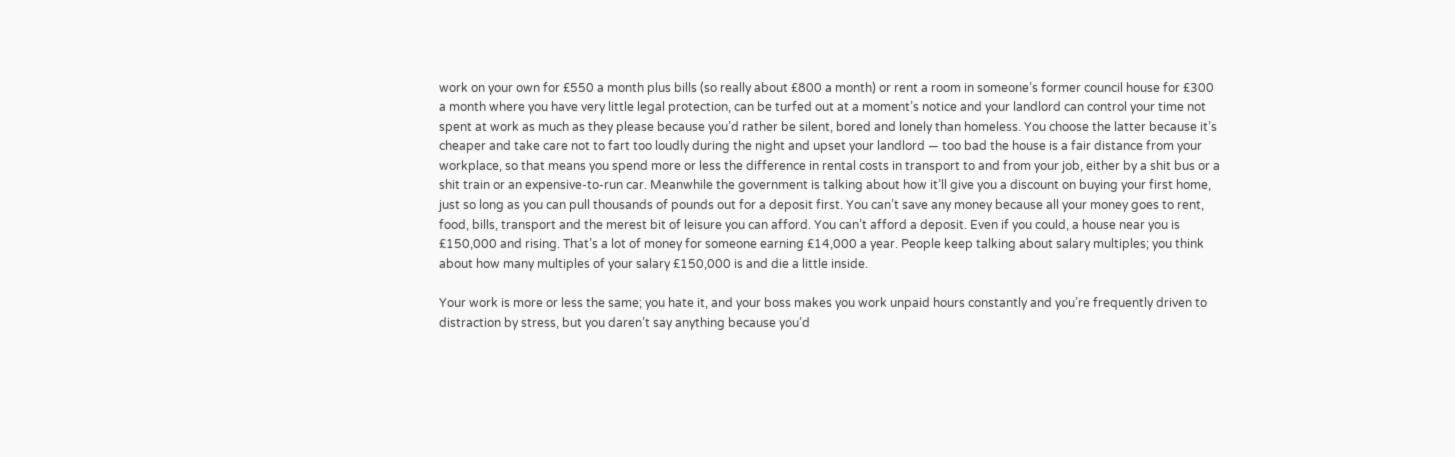work on your own for £550 a month plus bills (so really about £800 a month) or rent a room in someone’s former council house for £300 a month where you have very little legal protection, can be turfed out at a moment’s notice and your landlord can control your time not spent at work as much as they please because you’d rather be silent, bored and lonely than homeless. You choose the latter because it’s cheaper and take care not to fart too loudly during the night and upset your landlord — too bad the house is a fair distance from your workplace, so that means you spend more or less the difference in rental costs in transport to and from your job, either by a shit bus or a shit train or an expensive-to-run car. Meanwhile the government is talking about how it’ll give you a discount on buying your first home, just so long as you can pull thousands of pounds out for a deposit first. You can’t save any money because all your money goes to rent, food, bills, transport and the merest bit of leisure you can afford. You can’t afford a deposit. Even if you could, a house near you is £150,000 and rising. That’s a lot of money for someone earning £14,000 a year. People keep talking about salary multiples; you think about how many multiples of your salary £150,000 is and die a little inside.

Your work is more or less the same; you hate it, and your boss makes you work unpaid hours constantly and you’re frequently driven to distraction by stress, but you daren’t say anything because you’d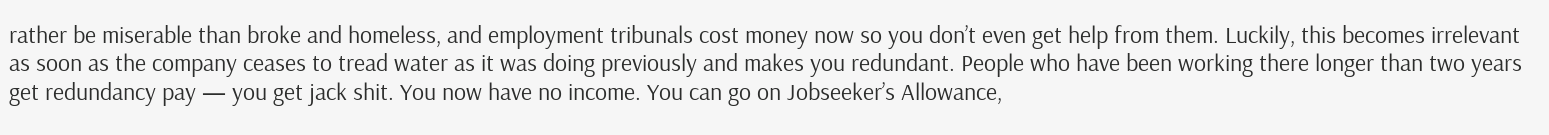rather be miserable than broke and homeless, and employment tribunals cost money now so you don’t even get help from them. Luckily, this becomes irrelevant as soon as the company ceases to tread water as it was doing previously and makes you redundant. People who have been working there longer than two years get redundancy pay — you get jack shit. You now have no income. You can go on Jobseeker’s Allowance,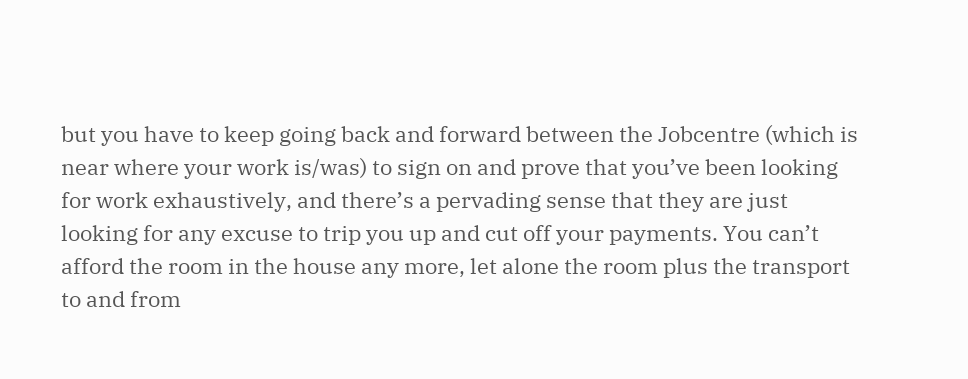but you have to keep going back and forward between the Jobcentre (which is near where your work is/was) to sign on and prove that you’ve been looking for work exhaustively, and there’s a pervading sense that they are just looking for any excuse to trip you up and cut off your payments. You can’t afford the room in the house any more, let alone the room plus the transport to and from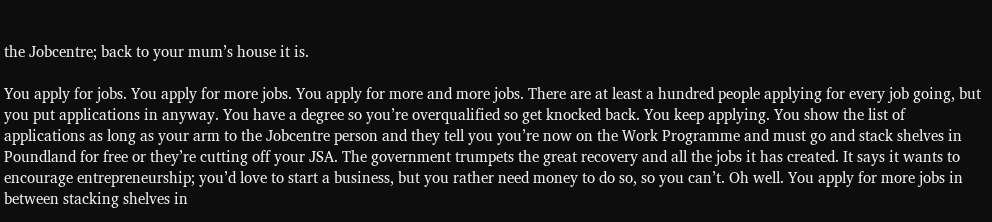the Jobcentre; back to your mum’s house it is.

You apply for jobs. You apply for more jobs. You apply for more and more jobs. There are at least a hundred people applying for every job going, but you put applications in anyway. You have a degree so you’re overqualified so get knocked back. You keep applying. You show the list of applications as long as your arm to the Jobcentre person and they tell you you’re now on the Work Programme and must go and stack shelves in Poundland for free or they’re cutting off your JSA. The government trumpets the great recovery and all the jobs it has created. It says it wants to encourage entrepreneurship; you’d love to start a business, but you rather need money to do so, so you can’t. Oh well. You apply for more jobs in between stacking shelves in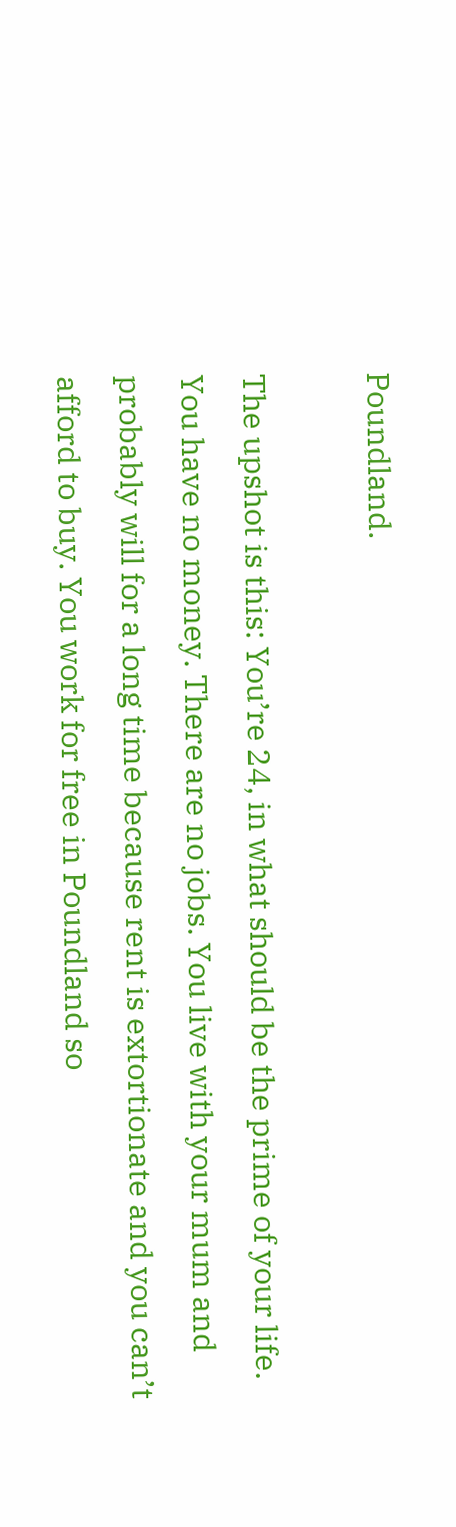Poundland.

The upshot is this: You’re 24, in what should be the prime of your life. You have no money. There are no jobs. You live with your mum and probably will for a long time because rent is extortionate and you can’t afford to buy. You work for free in Poundland so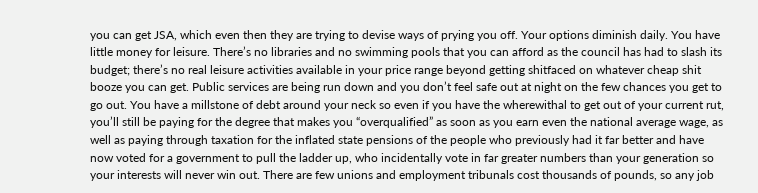you can get JSA, which even then they are trying to devise ways of prying you off. Your options diminish daily. You have little money for leisure. There’s no libraries and no swimming pools that you can afford as the council has had to slash its budget; there’s no real leisure activities available in your price range beyond getting shitfaced on whatever cheap shit booze you can get. Public services are being run down and you don’t feel safe out at night on the few chances you get to go out. You have a millstone of debt around your neck so even if you have the wherewithal to get out of your current rut, you’ll still be paying for the degree that makes you “overqualified” as soon as you earn even the national average wage, as well as paying through taxation for the inflated state pensions of the people who previously had it far better and have now voted for a government to pull the ladder up, who incidentally vote in far greater numbers than your generation so your interests will never win out. There are few unions and employment tribunals cost thousands of pounds, so any job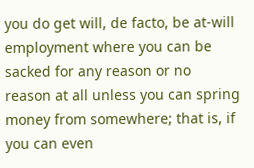you do get will, de facto, be at-will employment where you can be sacked for any reason or no reason at all unless you can spring money from somewhere; that is, if you can even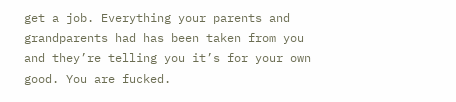get a job. Everything your parents and grandparents had has been taken from you and they’re telling you it’s for your own good. You are fucked.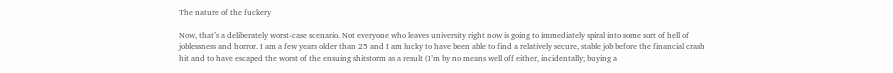The nature of the fuckery

Now, that’s a deliberately worst-case scenario. Not everyone who leaves university right now is going to immediately spiral into some sort of hell of joblessness and horror. I am a few years older than 25 and I am lucky to have been able to find a relatively secure, stable job before the financial crash hit and to have escaped the worst of the ensuing shitstorm as a result (I’m by no means well off either, incidentally; buying a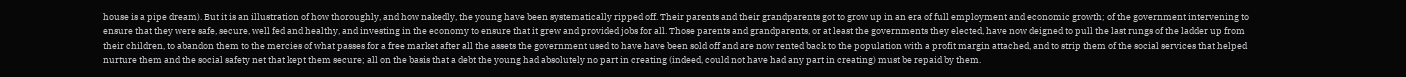house is a pipe dream). But it is an illustration of how thoroughly, and how nakedly, the young have been systematically ripped off. Their parents and their grandparents got to grow up in an era of full employment and economic growth; of the government intervening to ensure that they were safe, secure, well fed and healthy, and investing in the economy to ensure that it grew and provided jobs for all. Those parents and grandparents, or at least the governments they elected, have now deigned to pull the last rungs of the ladder up from their children, to abandon them to the mercies of what passes for a free market after all the assets the government used to have have been sold off and are now rented back to the population with a profit margin attached, and to strip them of the social services that helped nurture them and the social safety net that kept them secure; all on the basis that a debt the young had absolutely no part in creating (indeed, could not have had any part in creating) must be repaid by them.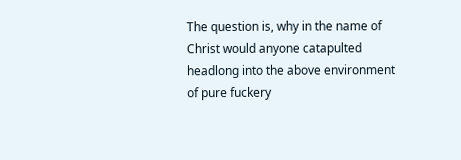The question is, why in the name of Christ would anyone catapulted headlong into the above environment of pure fuckery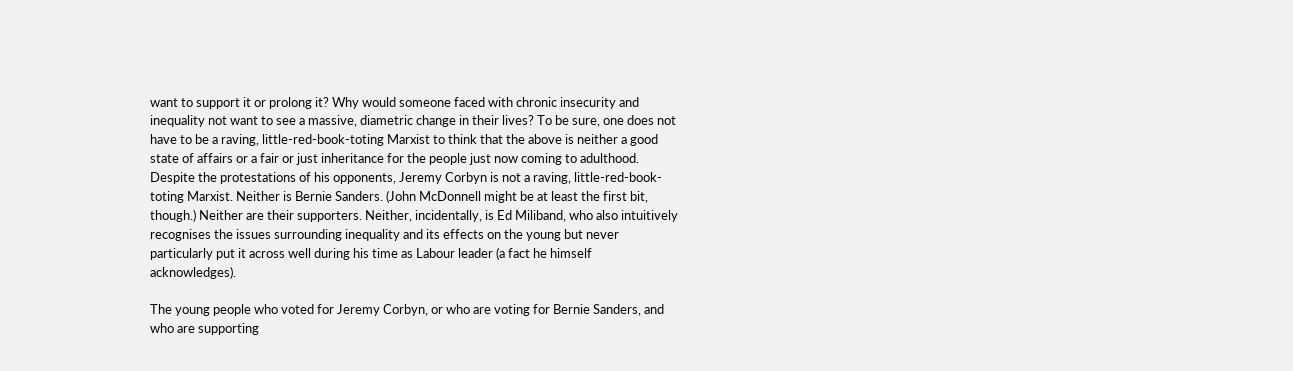want to support it or prolong it? Why would someone faced with chronic insecurity and inequality not want to see a massive, diametric change in their lives? To be sure, one does not have to be a raving, little-red-book-toting Marxist to think that the above is neither a good state of affairs or a fair or just inheritance for the people just now coming to adulthood. Despite the protestations of his opponents, Jeremy Corbyn is not a raving, little-red-book-toting Marxist. Neither is Bernie Sanders. (John McDonnell might be at least the first bit, though.) Neither are their supporters. Neither, incidentally, is Ed Miliband, who also intuitively recognises the issues surrounding inequality and its effects on the young but never particularly put it across well during his time as Labour leader (a fact he himself acknowledges).

The young people who voted for Jeremy Corbyn, or who are voting for Bernie Sanders, and who are supporting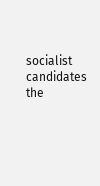socialist candidates the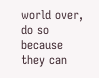world over, do so because they can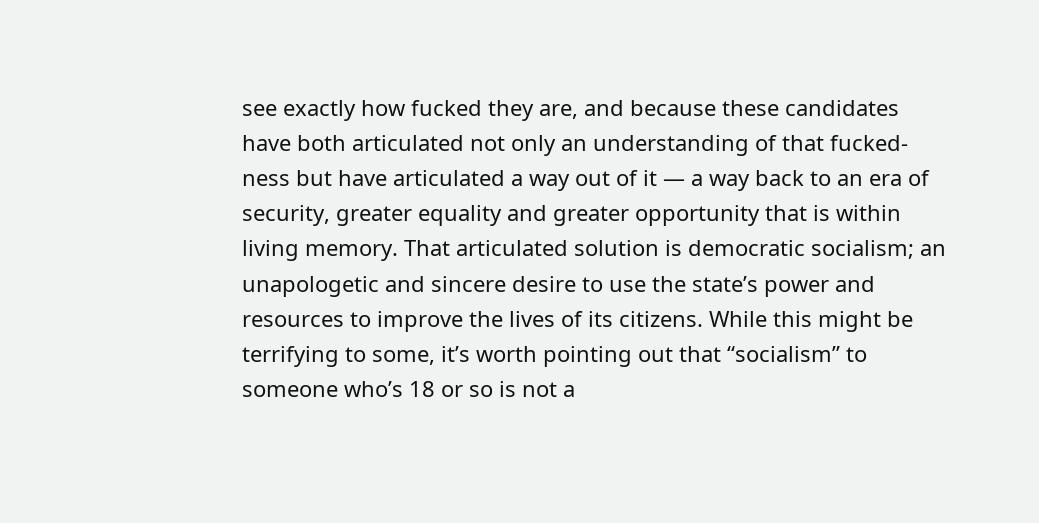see exactly how fucked they are, and because these candidates have both articulated not only an understanding of that fucked-ness but have articulated a way out of it — a way back to an era of security, greater equality and greater opportunity that is within living memory. That articulated solution is democratic socialism; an unapologetic and sincere desire to use the state’s power and resources to improve the lives of its citizens. While this might be terrifying to some, it’s worth pointing out that “socialism” to someone who’s 18 or so is not a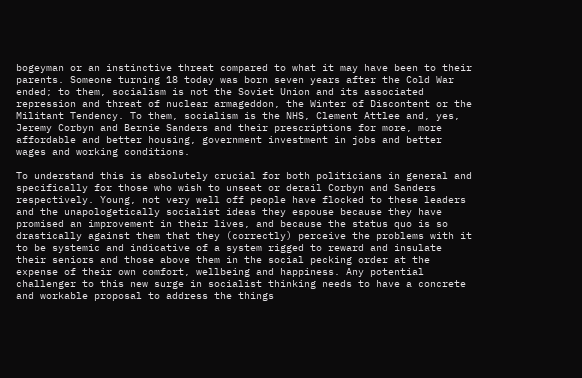bogeyman or an instinctive threat compared to what it may have been to their parents. Someone turning 18 today was born seven years after the Cold War ended; to them, socialism is not the Soviet Union and its associated repression and threat of nuclear armageddon, the Winter of Discontent or the Militant Tendency. To them, socialism is the NHS, Clement Attlee and, yes, Jeremy Corbyn and Bernie Sanders and their prescriptions for more, more affordable and better housing, government investment in jobs and better wages and working conditions.

To understand this is absolutely crucial for both politicians in general and specifically for those who wish to unseat or derail Corbyn and Sanders respectively. Young, not very well off people have flocked to these leaders and the unapologetically socialist ideas they espouse because they have promised an improvement in their lives, and because the status quo is so drastically against them that they (correctly) perceive the problems with it to be systemic and indicative of a system rigged to reward and insulate their seniors and those above them in the social pecking order at the expense of their own comfort, wellbeing and happiness. Any potential challenger to this new surge in socialist thinking needs to have a concrete and workable proposal to address the things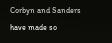Corbyn and Sanders have made so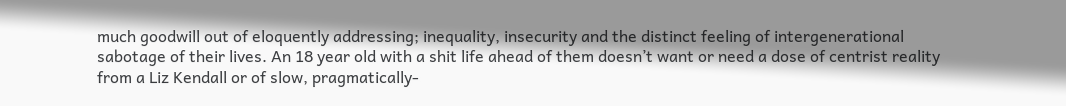much goodwill out of eloquently addressing; inequality, insecurity and the distinct feeling of intergenerational sabotage of their lives. An 18 year old with a shit life ahead of them doesn’t want or need a dose of centrist reality from a Liz Kendall or of slow, pragmatically-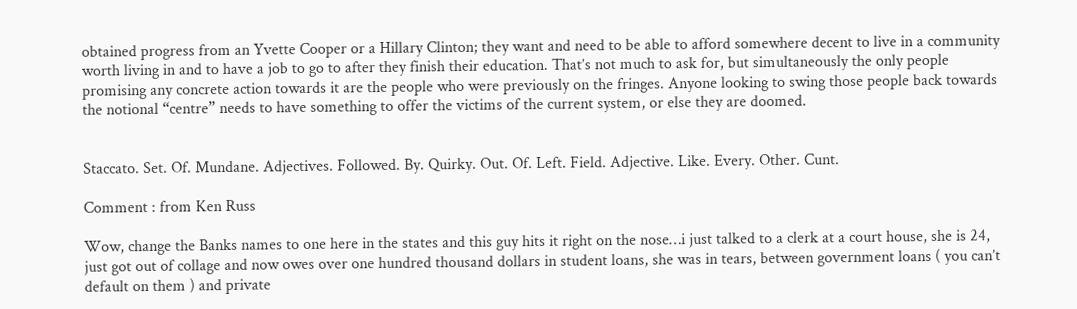obtained progress from an Yvette Cooper or a Hillary Clinton; they want and need to be able to afford somewhere decent to live in a community worth living in and to have a job to go to after they finish their education. That’s not much to ask for, but simultaneously the only people promising any concrete action towards it are the people who were previously on the fringes. Anyone looking to swing those people back towards the notional “centre” needs to have something to offer the victims of the current system, or else they are doomed.


Staccato. Set. Of. Mundane. Adjectives. Followed. By. Quirky. Out. Of. Left. Field. Adjective. Like. Every. Other. Cunt.

Comment : from Ken Russ

Wow, change the Banks names to one here in the states and this guy hits it right on the nose…i just talked to a clerk at a court house, she is 24, just got out of collage and now owes over one hundred thousand dollars in student loans, she was in tears, between government loans ( you can’t default on them ) and private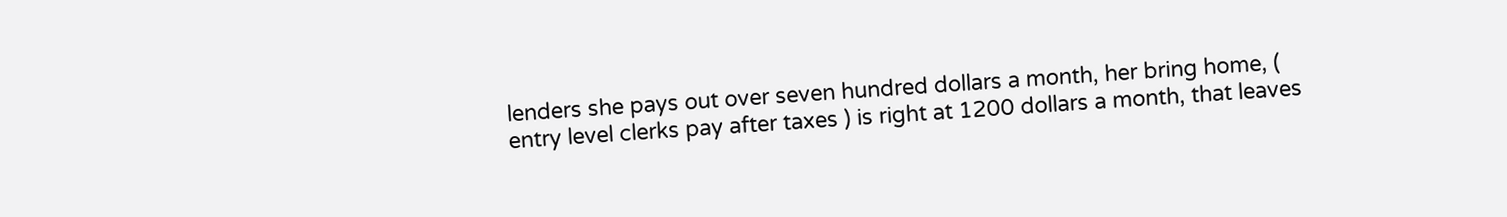lenders she pays out over seven hundred dollars a month, her bring home, ( entry level clerks pay after taxes ) is right at 1200 dollars a month, that leaves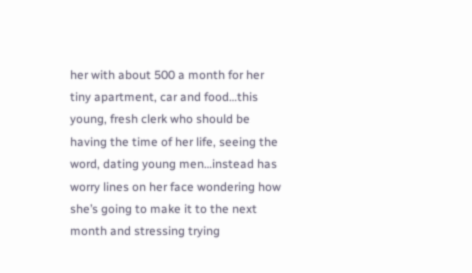her with about 500 a month for her tiny apartment, car and food…this young, fresh clerk who should be having the time of her life, seeing the word, dating young men…instead has worry lines on her face wondering how she’s going to make it to the next month and stressing trying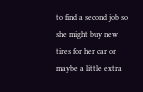to find a second job so she might buy new tires for her car or maybe a little extra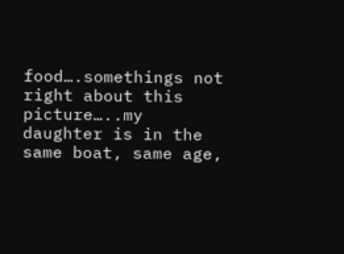food….somethings not right about this picture…..my daughter is in the same boat, same age,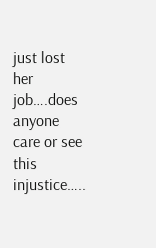just lost her job….does anyone care or see this injustice…..